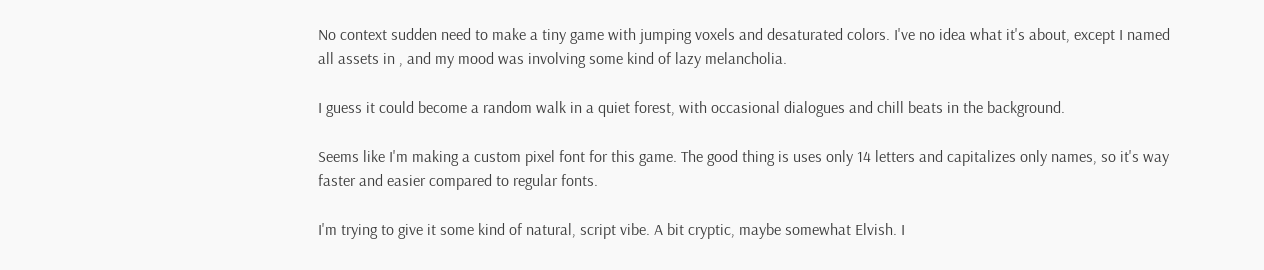No context sudden need to make a tiny game with jumping voxels and desaturated colors. I've no idea what it's about, except I named all assets in , and my mood was involving some kind of lazy melancholia.

I guess it could become a random walk in a quiet forest, with occasional dialogues and chill beats in the background.

Seems like I'm making a custom pixel font for this game. The good thing is uses only 14 letters and capitalizes only names, so it's way faster and easier compared to regular fonts.

I'm trying to give it some kind of natural, script vibe. A bit cryptic, maybe somewhat Elvish. I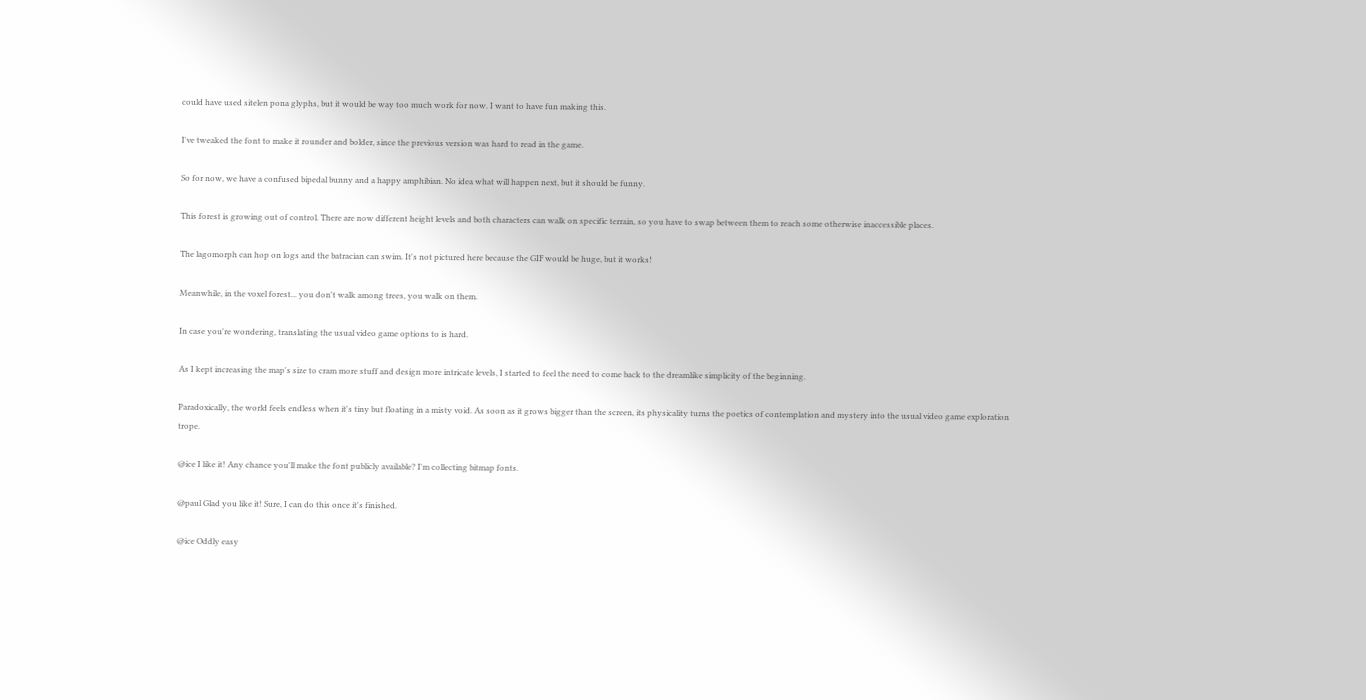could have used sitelen pona glyphs, but it would be way too much work for now. I want to have fun making this.

I've tweaked the font to make it rounder and bolder, since the previous version was hard to read in the game.

So for now, we have a confused bipedal bunny and a happy amphibian. No idea what will happen next, but it should be funny.

This forest is growing out of control. There are now different height levels and both characters can walk on specific terrain, so you have to swap between them to reach some otherwise inaccessible places.

The lagomorph can hop on logs and the batracian can swim. It's not pictured here because the GIF would be huge, but it works!

Meanwhile, in the voxel forest... you don't walk among trees, you walk on them.

In case you're wondering, translating the usual video game options to is hard.

As I kept increasing the map's size to cram more stuff and design more intricate levels, I started to feel the need to come back to the dreamlike simplicity of the beginning.

Paradoxically, the world feels endless when it's tiny but floating in a misty void. As soon as it grows bigger than the screen, its physicality turns the poetics of contemplation and mystery into the usual video game exploration trope.

@ice I like it! Any chance you'll make the font publicly available? I'm collecting bitmap fonts.

@paul Glad you like it! Sure, I can do this once it's finished.

@ice Oddly easy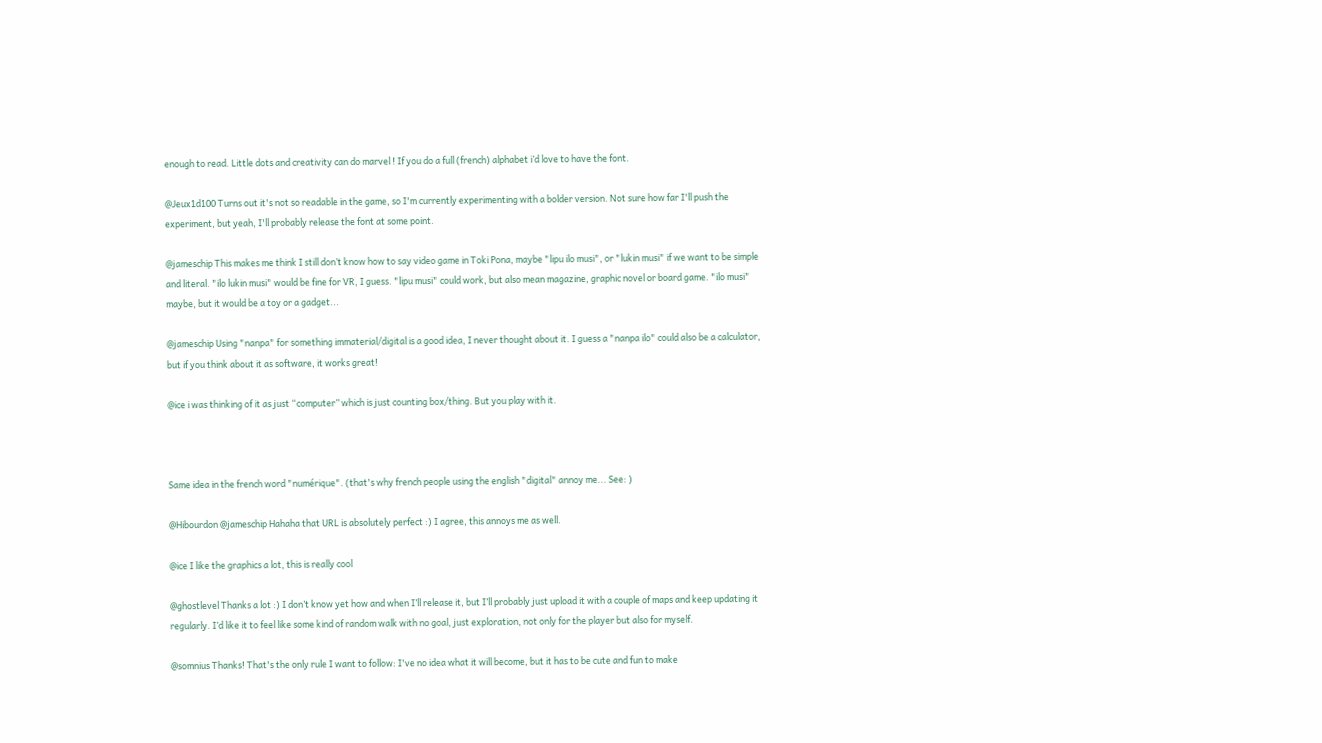enough to read. Little dots and creativity can do marvel ! If you do a full (french) alphabet i’d love to have the font.

@Jeux1d100 Turns out it's not so readable in the game, so I'm currently experimenting with a bolder version. Not sure how far I'll push the experiment, but yeah, I'll probably release the font at some point.

@jameschip This makes me think I still don’t know how to say video game in Toki Pona, maybe "lipu ilo musi", or "lukin musi" if we want to be simple and literal. "ilo lukin musi" would be fine for VR, I guess. "lipu musi" could work, but also mean magazine, graphic novel or board game. "ilo musi" maybe, but it would be a toy or a gadget...

@jameschip Using "nanpa" for something immaterial/digital is a good idea, I never thought about it. I guess a "nanpa ilo" could also be a calculator, but if you think about it as software, it works great!

@ice i was thinking of it as just “computer” which is just counting box/thing. But you play with it.



Same idea in the french word "numérique". (that's why french people using the english "digital" annoy me... See: )

@Hibourdon @jameschip Hahaha that URL is absolutely perfect :) I agree, this annoys me as well.

@ice I like the graphics a lot, this is really cool

@ghostlevel Thanks a lot :) I don’t know yet how and when I’ll release it, but I’ll probably just upload it with a couple of maps and keep updating it regularly. I’d like it to feel like some kind of random walk with no goal, just exploration, not only for the player but also for myself.

@somnius Thanks! That's the only rule I want to follow: I've no idea what it will become, but it has to be cute and fun to make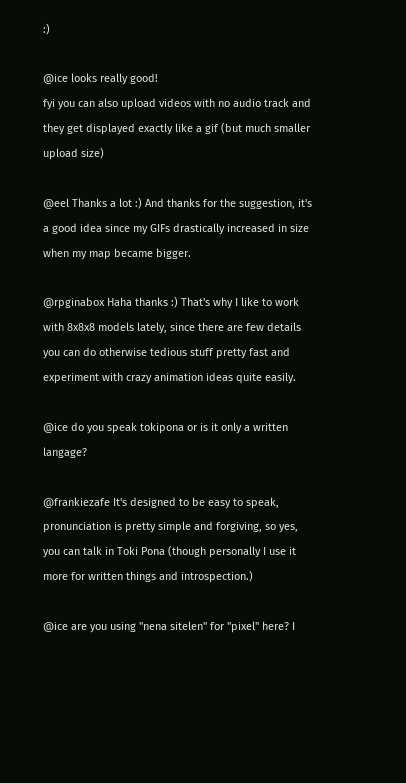:)

@ice looks really good!
fyi you can also upload videos with no audio track and they get displayed exactly like a gif (but much smaller upload size)

@eel Thanks a lot :) And thanks for the suggestion, it's a good idea since my GIFs drastically increased in size when my map became bigger.

@rpginabox Haha thanks :) That's why I like to work with 8x8x8 models lately, since there are few details you can do otherwise tedious stuff pretty fast and experiment with crazy animation ideas quite easily.

@ice do you speak tokipona or is it only a written langage?

@frankiezafe It's designed to be easy to speak, pronunciation is pretty simple and forgiving, so yes, you can talk in Toki Pona (though personally I use it more for written things and introspection.)

@ice are you using "nena sitelen" for "pixel" here? I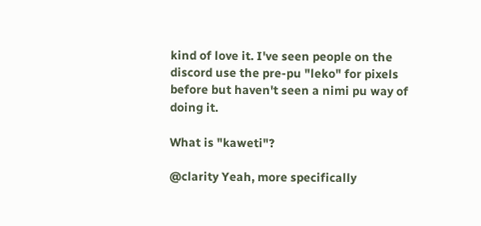kind of love it. I've seen people on the discord use the pre-pu "leko" for pixels before but haven't seen a nimi pu way of doing it.

What is "kaweti"?

@clarity Yeah, more specifically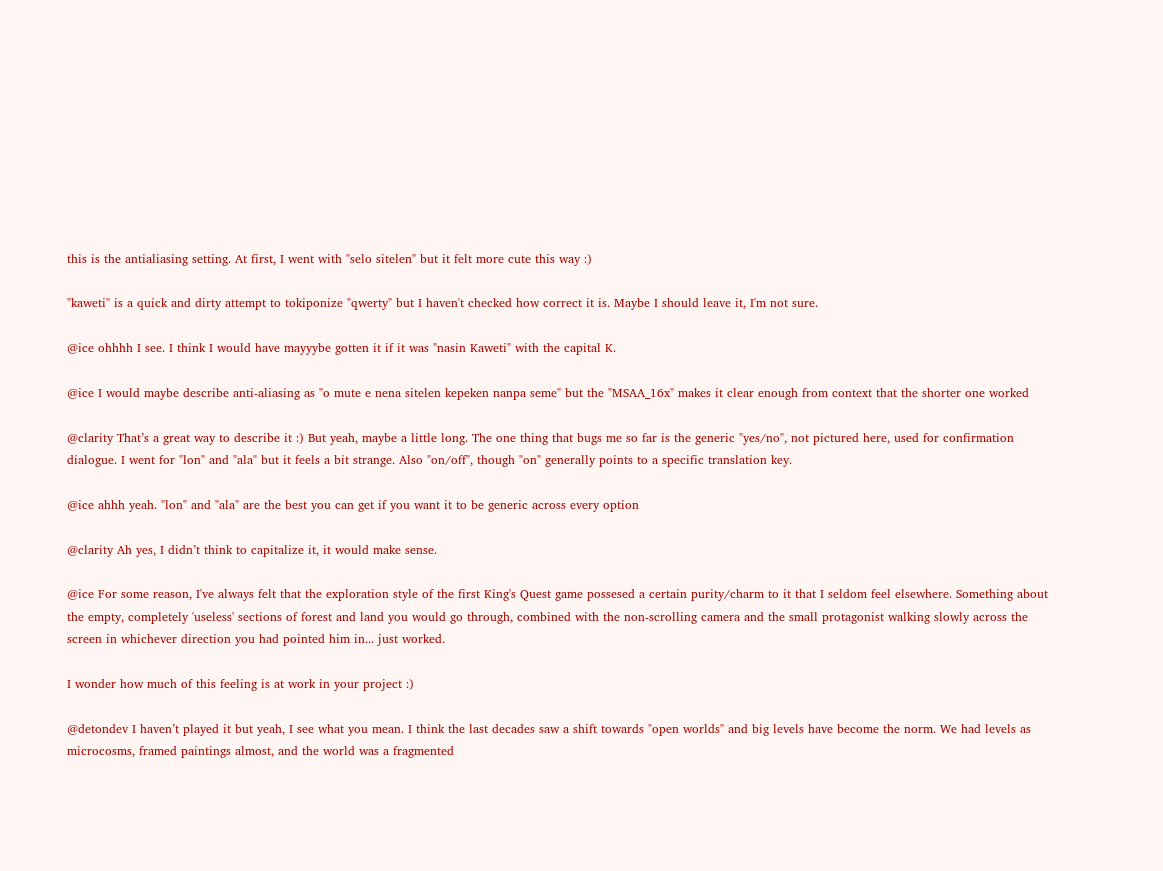this is the antialiasing setting. At first, I went with "selo sitelen" but it felt more cute this way :)

"kaweti" is a quick and dirty attempt to tokiponize "qwerty" but I haven't checked how correct it is. Maybe I should leave it, I'm not sure.

@ice ohhhh I see. I think I would have mayyybe gotten it if it was "nasin Kaweti" with the capital K.

@ice I would maybe describe anti-aliasing as "o mute e nena sitelen kepeken nanpa seme" but the "MSAA_16x" makes it clear enough from context that the shorter one worked

@clarity That’s a great way to describe it :) But yeah, maybe a little long. The one thing that bugs me so far is the generic "yes/no", not pictured here, used for confirmation dialogue. I went for "lon" and "ala" but it feels a bit strange. Also "on/off", though "on" generally points to a specific translation key.

@ice ahhh yeah. "lon" and "ala" are the best you can get if you want it to be generic across every option

@clarity Ah yes, I didn’t think to capitalize it, it would make sense.

@ice For some reason, I've always felt that the exploration style of the first King's Quest game possesed a certain purity/charm to it that I seldom feel elsewhere. Something about the empty, completely 'useless' sections of forest and land you would go through, combined with the non-scrolling camera and the small protagonist walking slowly across the screen in whichever direction you had pointed him in... just worked.

I wonder how much of this feeling is at work in your project :)

@detondev I haven’t played it but yeah, I see what you mean. I think the last decades saw a shift towards "open worlds" and big levels have become the norm. We had levels as microcosms, framed paintings almost, and the world was a fragmented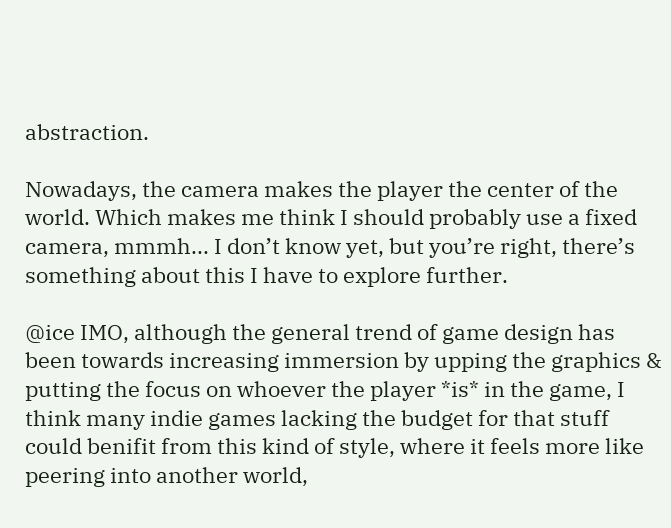abstraction.

Nowadays, the camera makes the player the center of the world. Which makes me think I should probably use a fixed camera, mmmh... I don’t know yet, but you’re right, there’s something about this I have to explore further.

@ice IMO, although the general trend of game design has been towards increasing immersion by upping the graphics & putting the focus on whoever the player *is* in the game, I think many indie games lacking the budget for that stuff could benifit from this kind of style, where it feels more like peering into another world,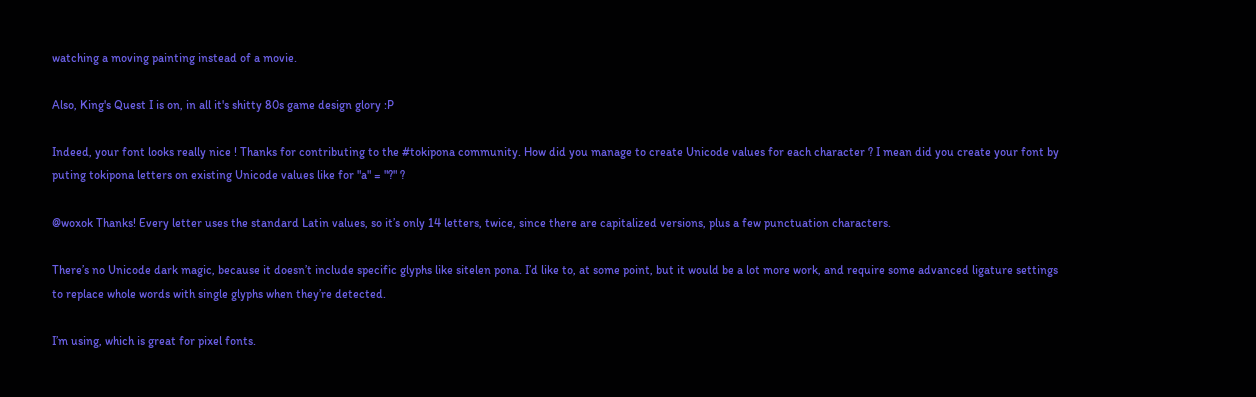watching a moving painting instead of a movie.

Also, King's Quest I is on, in all it's shitty 80s game design glory :P

Indeed, your font looks really nice ! Thanks for contributing to the #tokipona community. How did you manage to create Unicode values for each character ? I mean did you create your font by puting tokipona letters on existing Unicode values like for "a" = "?" ?

@woxok Thanks! Every letter uses the standard Latin values, so it’s only 14 letters, twice, since there are capitalized versions, plus a few punctuation characters.

There’s no Unicode dark magic, because it doesn’t include specific glyphs like sitelen pona. I’d like to, at some point, but it would be a lot more work, and require some advanced ligature settings to replace whole words with single glyphs when they’re detected.

I’m using, which is great for pixel fonts.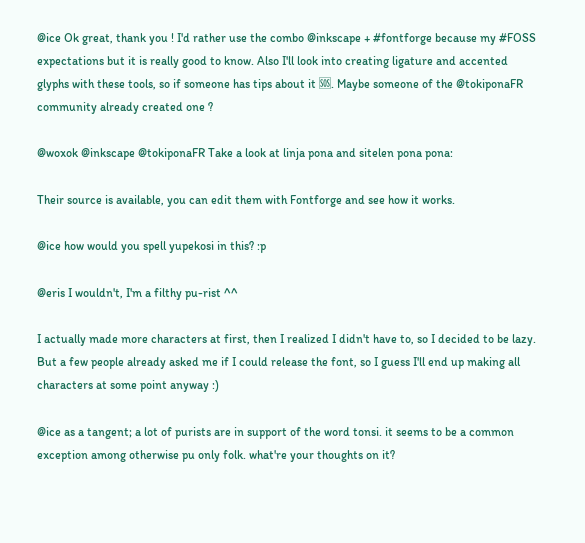@ice Ok great, thank you ! I'd rather use the combo @inkscape + #fontforge because my #FOSS expectations but it is really good to know. Also I'll look into creating ligature and accented glyphs with these tools, so if someone has tips about it 🆘. Maybe someone of the @tokiponaFR community already created one ?

@woxok @inkscape @tokiponaFR Take a look at linja pona and sitelen pona pona:

Their source is available, you can edit them with Fontforge and see how it works.

@ice how would you spell yupekosi in this? :p

@eris I wouldn't, I'm a filthy pu-rist ^^

I actually made more characters at first, then I realized I didn't have to, so I decided to be lazy. But a few people already asked me if I could release the font, so I guess I'll end up making all characters at some point anyway :)

@ice as a tangent; a lot of purists are in support of the word tonsi. it seems to be a common exception among otherwise pu only folk. what're your thoughts on it?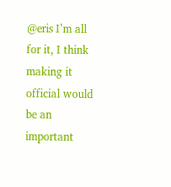@eris I’m all for it, I think making it official would be an important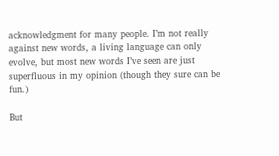acknowledgment for many people. I’m not really against new words, a living language can only evolve, but most new words I’ve seen are just superfluous in my opinion (though they sure can be fun.)

But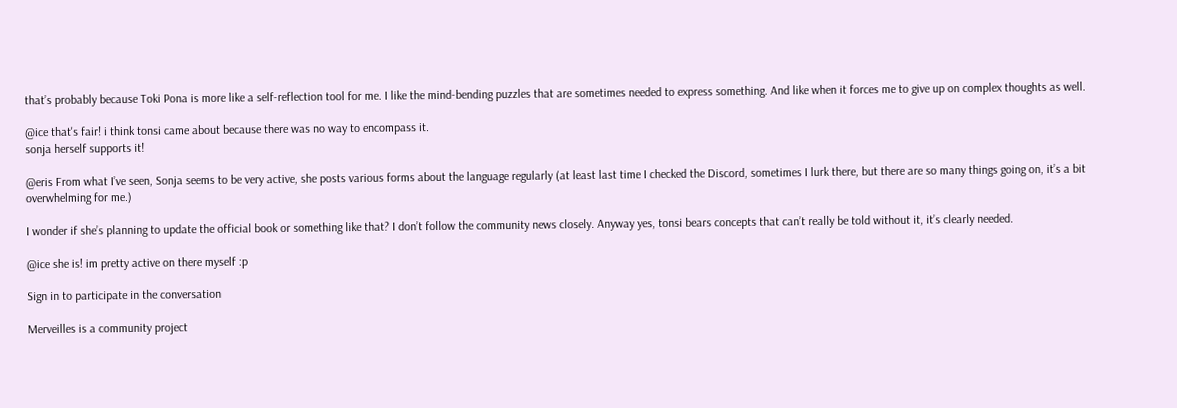that’s probably because Toki Pona is more like a self-reflection tool for me. I like the mind-bending puzzles that are sometimes needed to express something. And like when it forces me to give up on complex thoughts as well.

@ice that's fair! i think tonsi came about because there was no way to encompass it.
sonja herself supports it!

@eris From what I’ve seen, Sonja seems to be very active, she posts various forms about the language regularly (at least last time I checked the Discord, sometimes I lurk there, but there are so many things going on, it’s a bit overwhelming for me.)

I wonder if she’s planning to update the official book or something like that? I don’t follow the community news closely. Anyway yes, tonsi bears concepts that can’t really be told without it, it’s clearly needed.

@ice she is! im pretty active on there myself :p

Sign in to participate in the conversation

Merveilles is a community project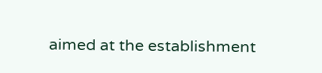aimed at the establishment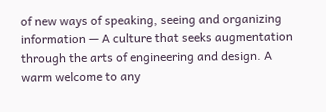of new ways of speaking, seeing and organizing information — A culture that seeks augmentation through the arts of engineering and design. A warm welcome to any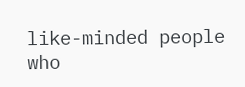like-minded people who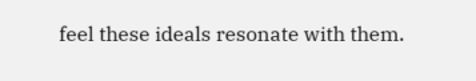feel these ideals resonate with them.